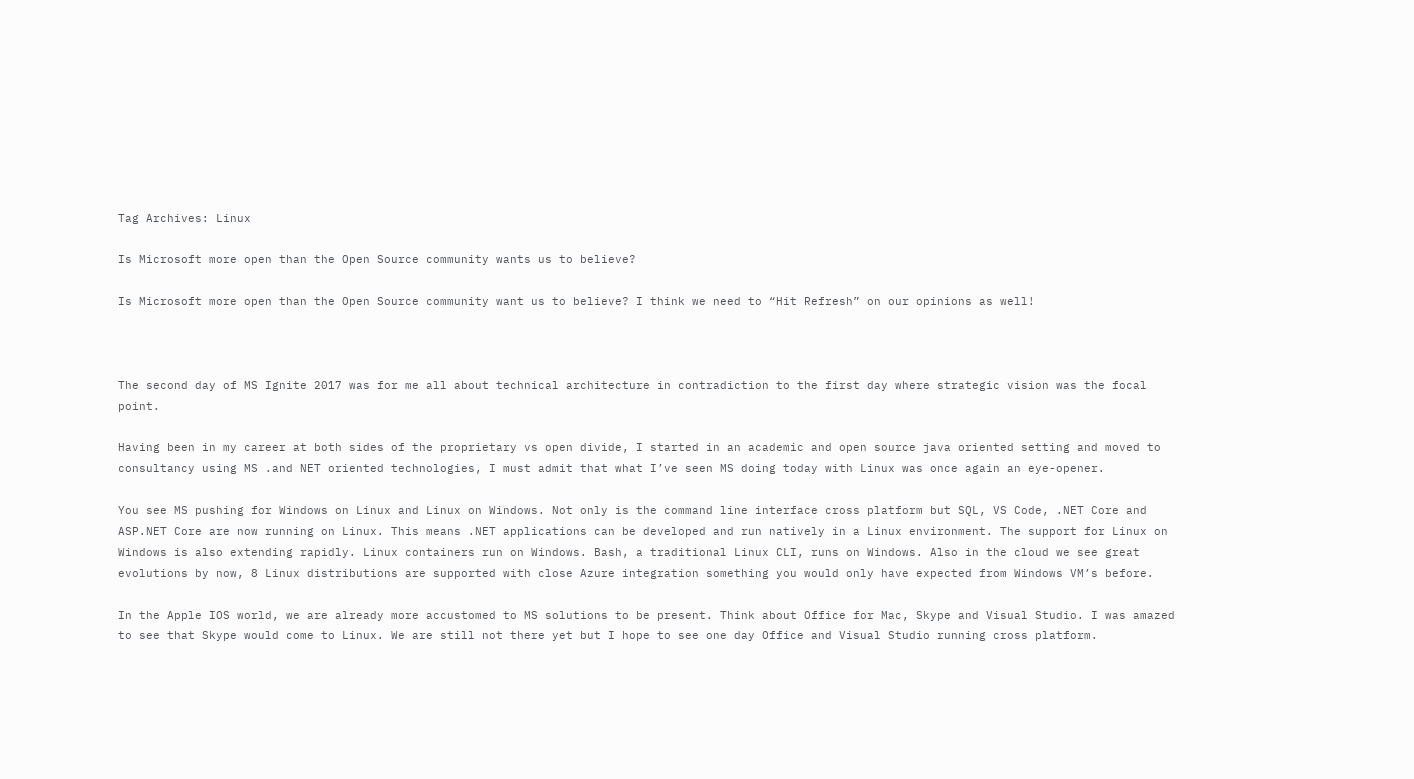Tag Archives: Linux

Is Microsoft more open than the Open Source community wants us to believe?

Is Microsoft more open than the Open Source community want us to believe? I think we need to “Hit Refresh” on our opinions as well!



The second day of MS Ignite 2017 was for me all about technical architecture in contradiction to the first day where strategic vision was the focal point.

Having been in my career at both sides of the proprietary vs open divide, I started in an academic and open source java oriented setting and moved to consultancy using MS .and NET oriented technologies, I must admit that what I’ve seen MS doing today with Linux was once again an eye-opener.

You see MS pushing for Windows on Linux and Linux on Windows. Not only is the command line interface cross platform but SQL, VS Code, .NET Core and ASP.NET Core are now running on Linux. This means .NET applications can be developed and run natively in a Linux environment. The support for Linux on Windows is also extending rapidly. Linux containers run on Windows. Bash, a traditional Linux CLI, runs on Windows. Also in the cloud we see great evolutions by now, 8 Linux distributions are supported with close Azure integration something you would only have expected from Windows VM’s before.

In the Apple IOS world, we are already more accustomed to MS solutions to be present. Think about Office for Mac, Skype and Visual Studio. I was amazed to see that Skype would come to Linux. We are still not there yet but I hope to see one day Office and Visual Studio running cross platform.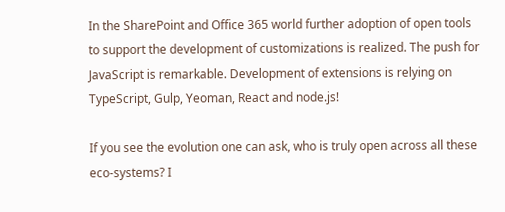In the SharePoint and Office 365 world further adoption of open tools to support the development of customizations is realized. The push for JavaScript is remarkable. Development of extensions is relying on TypeScript, Gulp, Yeoman, React and node.js!

If you see the evolution one can ask, who is truly open across all these eco-systems? I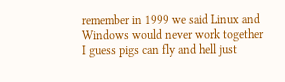remember in 1999 we said Linux and Windows would never work together I guess pigs can fly and hell just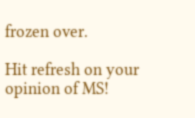frozen over.

Hit refresh on your opinion of MS!